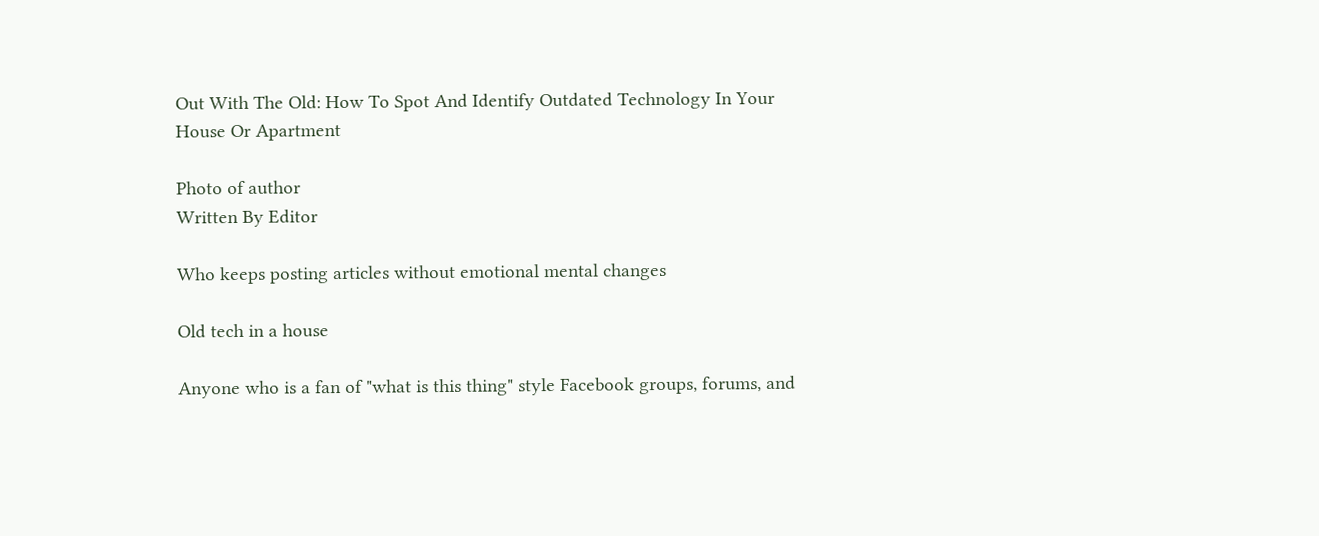Out With The Old: How To Spot And Identify Outdated Technology In Your House Or Apartment

Photo of author
Written By Editor

Who keeps posting articles without emotional mental changes

Old tech in a house

Anyone who is a fan of "what is this thing" style Facebook groups, forums, and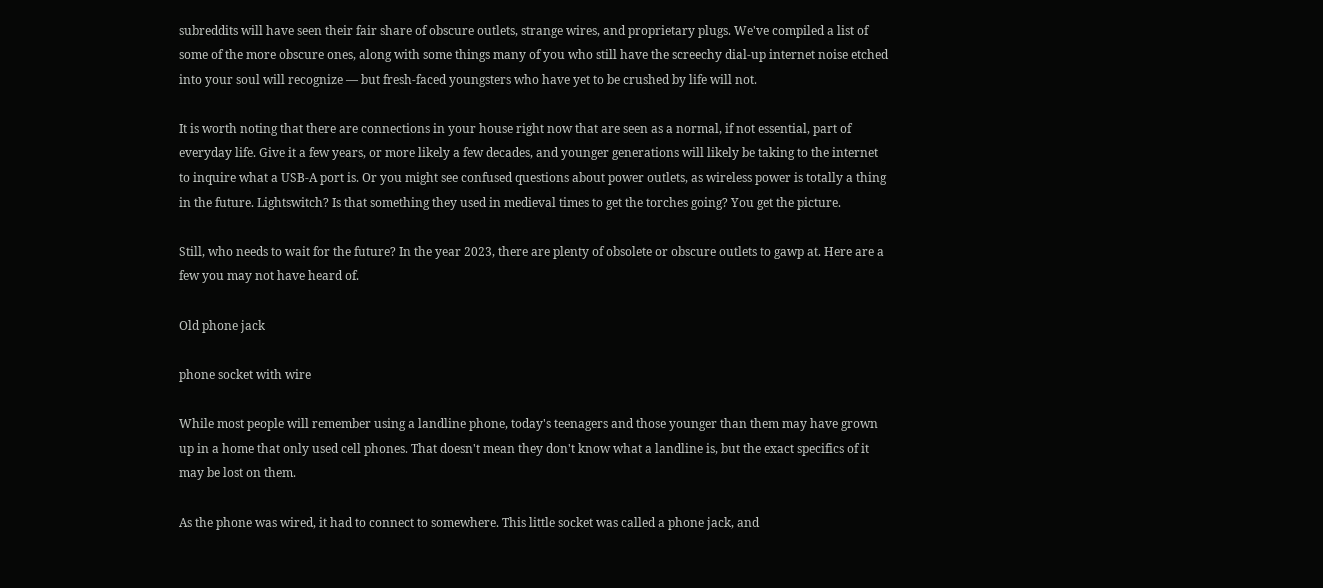subreddits will have seen their fair share of obscure outlets, strange wires, and proprietary plugs. We've compiled a list of some of the more obscure ones, along with some things many of you who still have the screechy dial-up internet noise etched into your soul will recognize — but fresh-faced youngsters who have yet to be crushed by life will not.

It is worth noting that there are connections in your house right now that are seen as a normal, if not essential, part of everyday life. Give it a few years, or more likely a few decades, and younger generations will likely be taking to the internet to inquire what a USB-A port is. Or you might see confused questions about power outlets, as wireless power is totally a thing in the future. Lightswitch? Is that something they used in medieval times to get the torches going? You get the picture.

Still, who needs to wait for the future? In the year 2023, there are plenty of obsolete or obscure outlets to gawp at. Here are a few you may not have heard of.

Old phone jack

phone socket with wire

While most people will remember using a landline phone, today's teenagers and those younger than them may have grown up in a home that only used cell phones. That doesn't mean they don't know what a landline is, but the exact specifics of it may be lost on them.

As the phone was wired, it had to connect to somewhere. This little socket was called a phone jack, and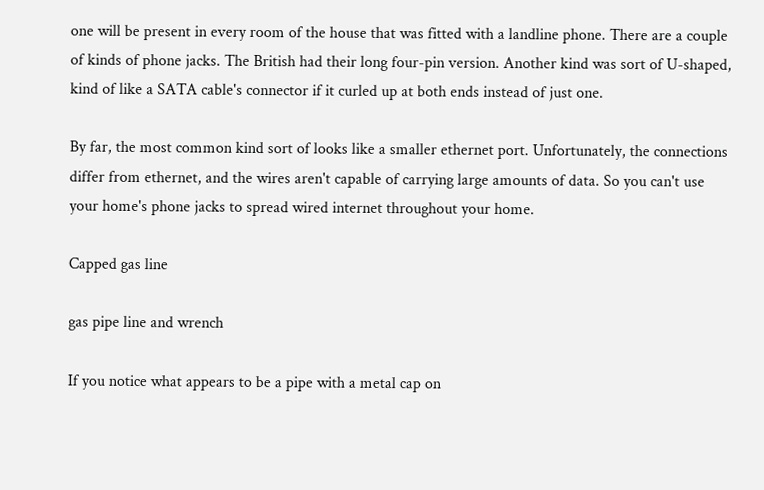one will be present in every room of the house that was fitted with a landline phone. There are a couple of kinds of phone jacks. The British had their long four-pin version. Another kind was sort of U-shaped, kind of like a SATA cable's connector if it curled up at both ends instead of just one.

By far, the most common kind sort of looks like a smaller ethernet port. Unfortunately, the connections differ from ethernet, and the wires aren't capable of carrying large amounts of data. So you can't use your home's phone jacks to spread wired internet throughout your home.

Capped gas line

gas pipe line and wrench

If you notice what appears to be a pipe with a metal cap on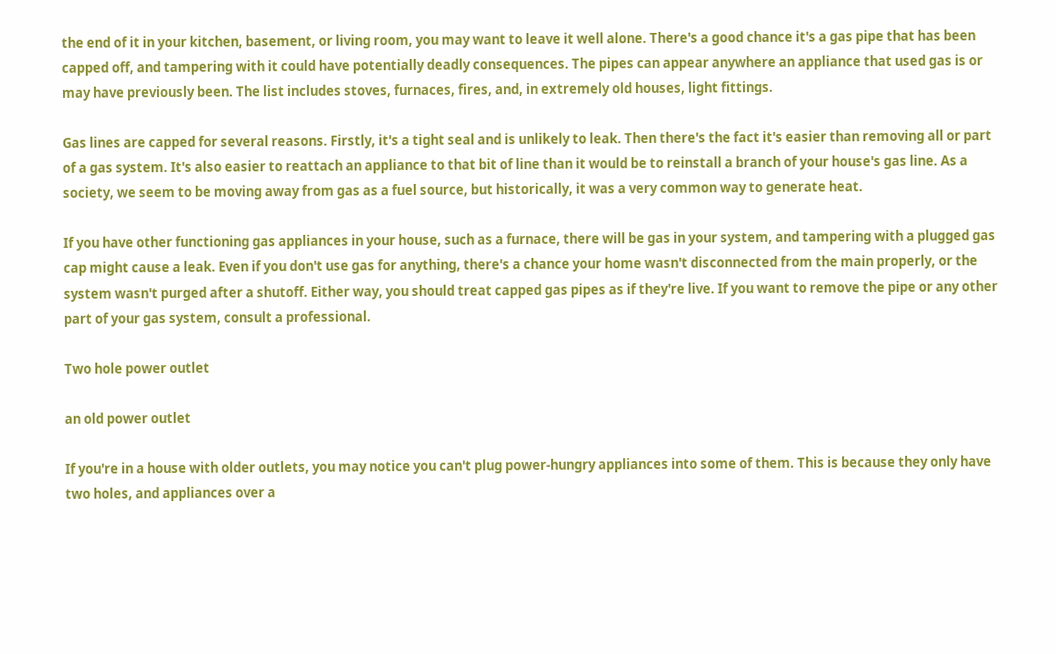the end of it in your kitchen, basement, or living room, you may want to leave it well alone. There's a good chance it's a gas pipe that has been capped off, and tampering with it could have potentially deadly consequences. The pipes can appear anywhere an appliance that used gas is or may have previously been. The list includes stoves, furnaces, fires, and, in extremely old houses, light fittings.

Gas lines are capped for several reasons. Firstly, it's a tight seal and is unlikely to leak. Then there's the fact it's easier than removing all or part of a gas system. It's also easier to reattach an appliance to that bit of line than it would be to reinstall a branch of your house's gas line. As a society, we seem to be moving away from gas as a fuel source, but historically, it was a very common way to generate heat.

If you have other functioning gas appliances in your house, such as a furnace, there will be gas in your system, and tampering with a plugged gas cap might cause a leak. Even if you don't use gas for anything, there's a chance your home wasn't disconnected from the main properly, or the system wasn't purged after a shutoff. Either way, you should treat capped gas pipes as if they're live. If you want to remove the pipe or any other part of your gas system, consult a professional.

Two hole power outlet

an old power outlet

If you're in a house with older outlets, you may notice you can't plug power-hungry appliances into some of them. This is because they only have two holes, and appliances over a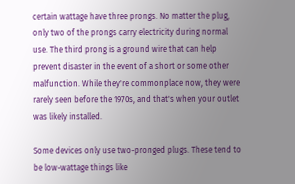certain wattage have three prongs. No matter the plug, only two of the prongs carry electricity during normal use. The third prong is a ground wire that can help prevent disaster in the event of a short or some other malfunction. While they're commonplace now, they were rarely seen before the 1970s, and that's when your outlet was likely installed.

Some devices only use two-pronged plugs. These tend to be low-wattage things like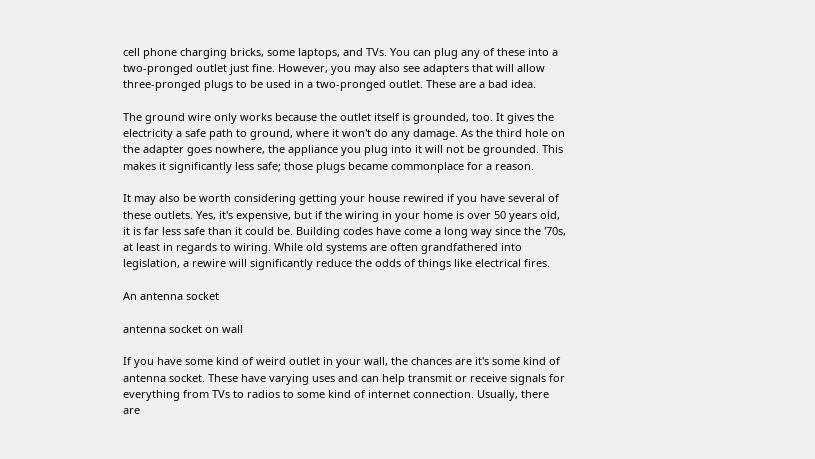cell phone charging bricks, some laptops, and TVs. You can plug any of these into a two-pronged outlet just fine. However, you may also see adapters that will allow three-pronged plugs to be used in a two-pronged outlet. These are a bad idea.

The ground wire only works because the outlet itself is grounded, too. It gives the electricity a safe path to ground, where it won't do any damage. As the third hole on the adapter goes nowhere, the appliance you plug into it will not be grounded. This makes it significantly less safe; those plugs became commonplace for a reason.

It may also be worth considering getting your house rewired if you have several of these outlets. Yes, it's expensive, but if the wiring in your home is over 50 years old, it is far less safe than it could be. Building codes have come a long way since the '70s, at least in regards to wiring. While old systems are often grandfathered into legislation, a rewire will significantly reduce the odds of things like electrical fires.

An antenna socket

antenna socket on wall

If you have some kind of weird outlet in your wall, the chances are it's some kind of antenna socket. These have varying uses and can help transmit or receive signals for everything from TVs to radios to some kind of internet connection. Usually, there are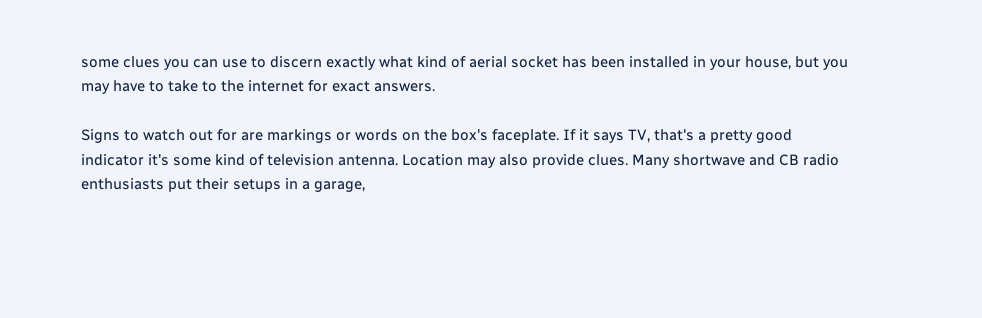some clues you can use to discern exactly what kind of aerial socket has been installed in your house, but you may have to take to the internet for exact answers.

Signs to watch out for are markings or words on the box's faceplate. If it says TV, that's a pretty good indicator it's some kind of television antenna. Location may also provide clues. Many shortwave and CB radio enthusiasts put their setups in a garage,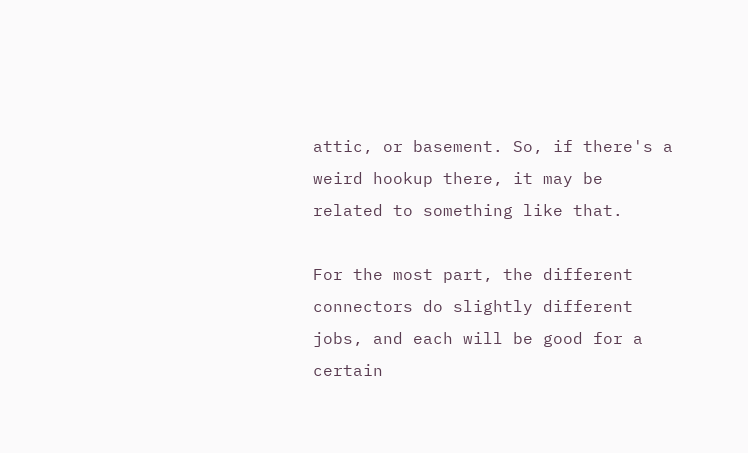attic, or basement. So, if there's a weird hookup there, it may be related to something like that.

For the most part, the different connectors do slightly different jobs, and each will be good for a certain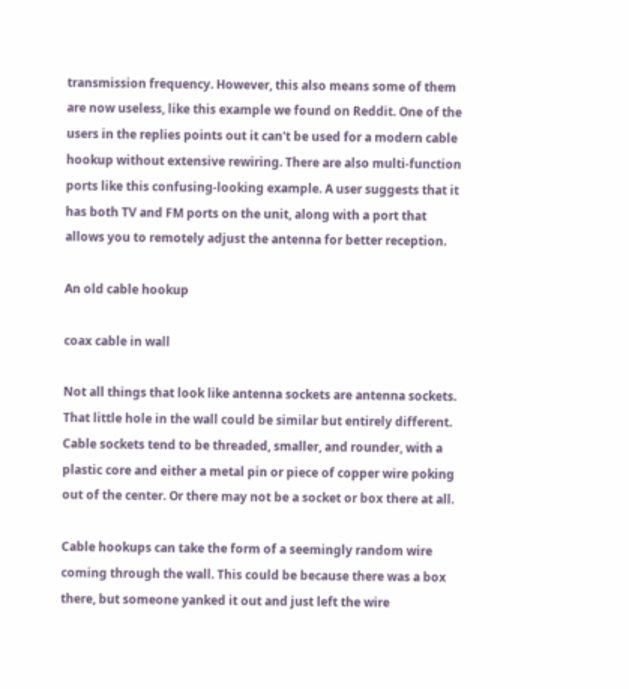transmission frequency. However, this also means some of them are now useless, like this example we found on Reddit. One of the users in the replies points out it can't be used for a modern cable hookup without extensive rewiring. There are also multi-function ports like this confusing-looking example. A user suggests that it has both TV and FM ports on the unit, along with a port that allows you to remotely adjust the antenna for better reception.

An old cable hookup

coax cable in wall

Not all things that look like antenna sockets are antenna sockets. That little hole in the wall could be similar but entirely different. Cable sockets tend to be threaded, smaller, and rounder, with a plastic core and either a metal pin or piece of copper wire poking out of the center. Or there may not be a socket or box there at all.

Cable hookups can take the form of a seemingly random wire coming through the wall. This could be because there was a box there, but someone yanked it out and just left the wire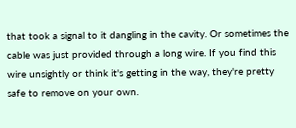that took a signal to it dangling in the cavity. Or sometimes the cable was just provided through a long wire. If you find this wire unsightly or think it's getting in the way, they're pretty safe to remove on your own.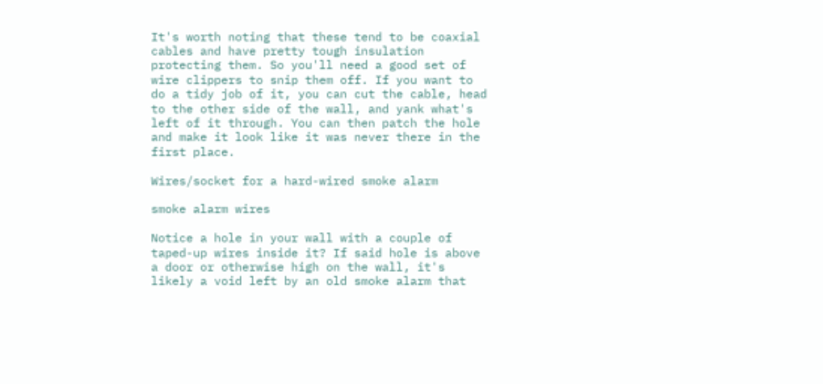It's worth noting that these tend to be coaxial cables and have pretty tough insulation protecting them. So you'll need a good set of wire clippers to snip them off. If you want to do a tidy job of it, you can cut the cable, head to the other side of the wall, and yank what's left of it through. You can then patch the hole and make it look like it was never there in the first place.

Wires/socket for a hard-wired smoke alarm

smoke alarm wires

Notice a hole in your wall with a couple of taped-up wires inside it? If said hole is above a door or otherwise high on the wall, it's likely a void left by an old smoke alarm that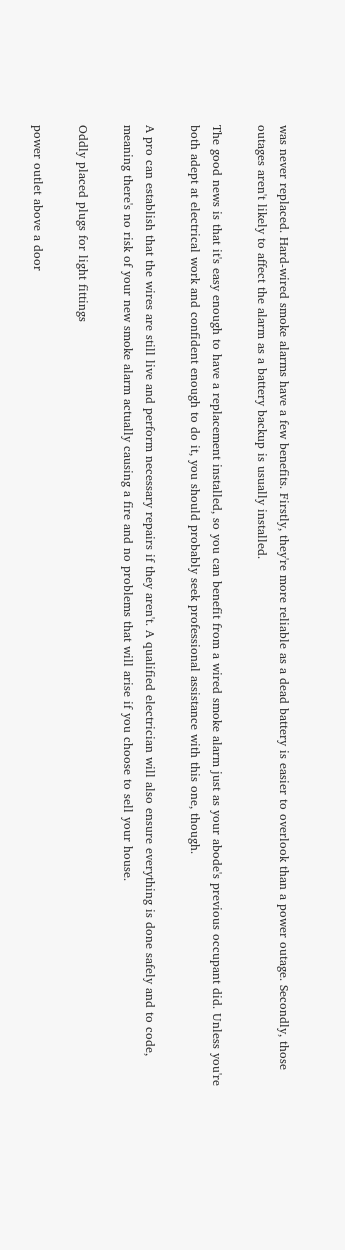was never replaced. Hard-wired smoke alarms have a few benefits. Firstly, they're more reliable as a dead battery is easier to overlook than a power outage. Secondly, those outages aren't likely to affect the alarm as a battery backup is usually installed.

The good news is that it's easy enough to have a replacement installed, so you can benefit from a wired smoke alarm just as your abode's previous occupant did. Unless you're both adept at electrical work and confident enough to do it, you should probably seek professional assistance with this one, though.

A pro can establish that the wires are still live and perform necessary repairs if they aren't. A qualified electrician will also ensure everything is done safely and to code, meaning there's no risk of your new smoke alarm actually causing a fire and no problems that will arise if you choose to sell your house.

Oddly placed plugs for light fittings

power outlet above a door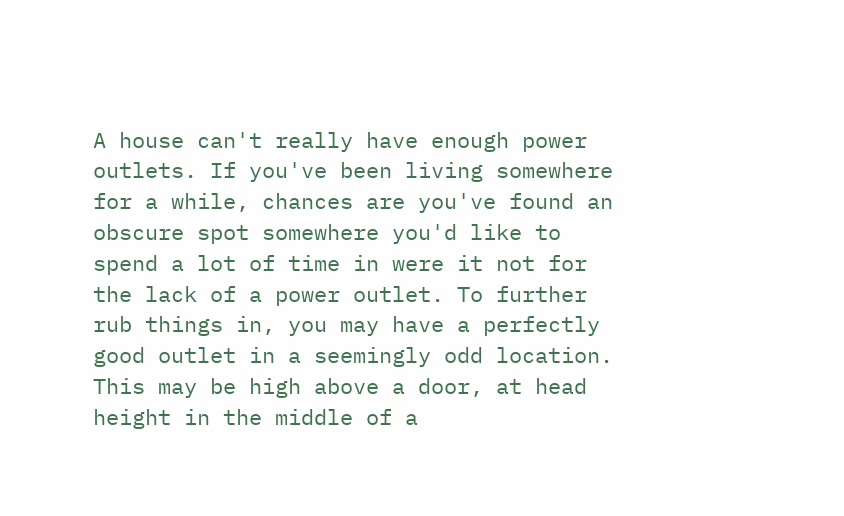A house can't really have enough power outlets. If you've been living somewhere for a while, chances are you've found an obscure spot somewhere you'd like to spend a lot of time in were it not for the lack of a power outlet. To further rub things in, you may have a perfectly good outlet in a seemingly odd location. This may be high above a door, at head height in the middle of a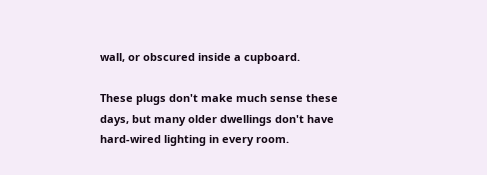wall, or obscured inside a cupboard.

These plugs don't make much sense these days, but many older dwellings don't have hard-wired lighting in every room.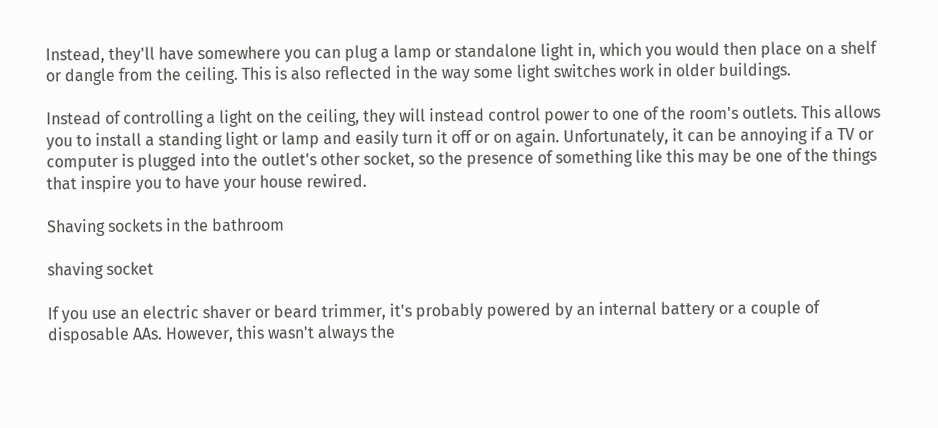Instead, they'll have somewhere you can plug a lamp or standalone light in, which you would then place on a shelf or dangle from the ceiling. This is also reflected in the way some light switches work in older buildings.

Instead of controlling a light on the ceiling, they will instead control power to one of the room's outlets. This allows you to install a standing light or lamp and easily turn it off or on again. Unfortunately, it can be annoying if a TV or computer is plugged into the outlet's other socket, so the presence of something like this may be one of the things that inspire you to have your house rewired.

Shaving sockets in the bathroom

shaving socket

If you use an electric shaver or beard trimmer, it's probably powered by an internal battery or a couple of disposable AAs. However, this wasn't always the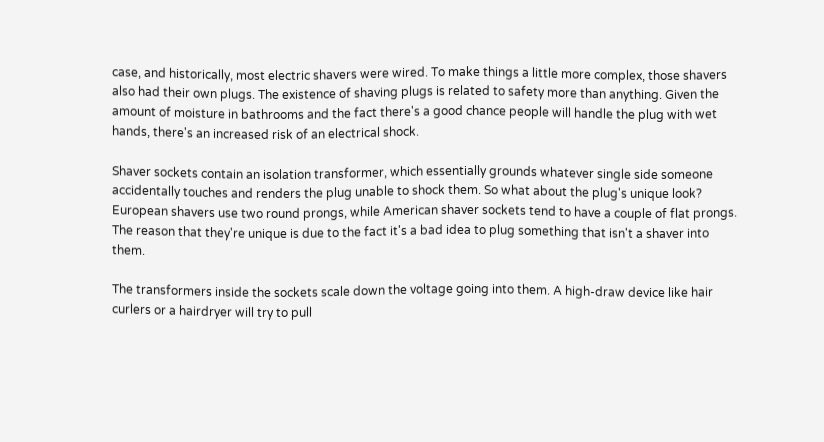case, and historically, most electric shavers were wired. To make things a little more complex, those shavers also had their own plugs. The existence of shaving plugs is related to safety more than anything. Given the amount of moisture in bathrooms and the fact there's a good chance people will handle the plug with wet hands, there's an increased risk of an electrical shock.

Shaver sockets contain an isolation transformer, which essentially grounds whatever single side someone accidentally touches and renders the plug unable to shock them. So what about the plug's unique look? European shavers use two round prongs, while American shaver sockets tend to have a couple of flat prongs. The reason that they're unique is due to the fact it's a bad idea to plug something that isn't a shaver into them.

The transformers inside the sockets scale down the voltage going into them. A high-draw device like hair curlers or a hairdryer will try to pull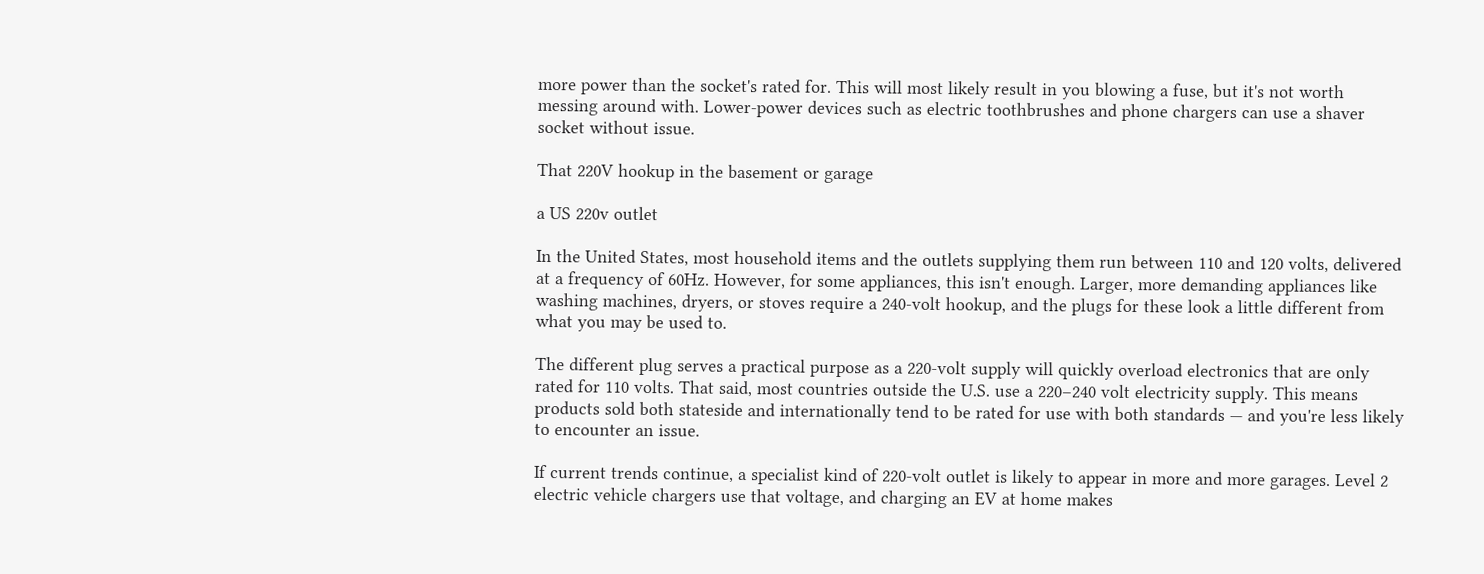more power than the socket's rated for. This will most likely result in you blowing a fuse, but it's not worth messing around with. Lower-power devices such as electric toothbrushes and phone chargers can use a shaver socket without issue.

That 220V hookup in the basement or garage

a US 220v outlet

In the United States, most household items and the outlets supplying them run between 110 and 120 volts, delivered at a frequency of 60Hz. However, for some appliances, this isn't enough. Larger, more demanding appliances like washing machines, dryers, or stoves require a 240-volt hookup, and the plugs for these look a little different from what you may be used to.

The different plug serves a practical purpose as a 220-volt supply will quickly overload electronics that are only rated for 110 volts. That said, most countries outside the U.S. use a 220–240 volt electricity supply. This means products sold both stateside and internationally tend to be rated for use with both standards — and you're less likely to encounter an issue.

If current trends continue, a specialist kind of 220-volt outlet is likely to appear in more and more garages. Level 2 electric vehicle chargers use that voltage, and charging an EV at home makes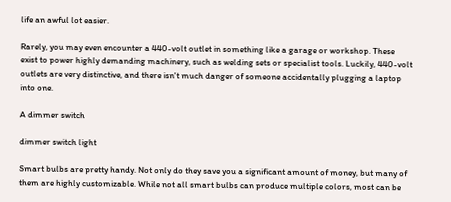life an awful lot easier.

Rarely, you may even encounter a 440-volt outlet in something like a garage or workshop. These exist to power highly demanding machinery, such as welding sets or specialist tools. Luckily, 440-volt outlets are very distinctive, and there isn't much danger of someone accidentally plugging a laptop into one.

A dimmer switch

dimmer switch light

Smart bulbs are pretty handy. Not only do they save you a significant amount of money, but many of them are highly customizable. While not all smart bulbs can produce multiple colors, most can be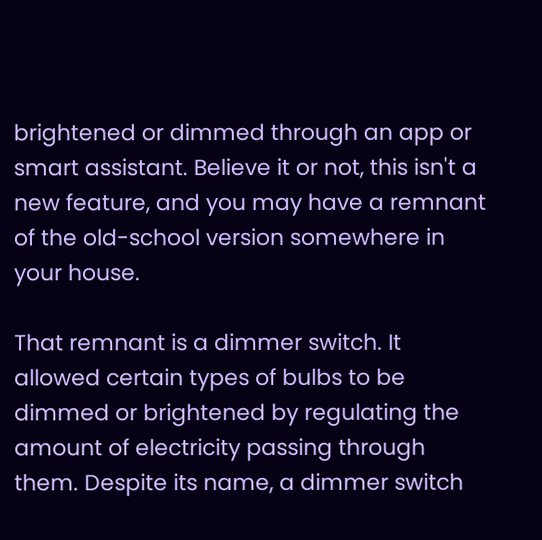brightened or dimmed through an app or smart assistant. Believe it or not, this isn't a new feature, and you may have a remnant of the old-school version somewhere in your house.

That remnant is a dimmer switch. It allowed certain types of bulbs to be dimmed or brightened by regulating the amount of electricity passing through them. Despite its name, a dimmer switch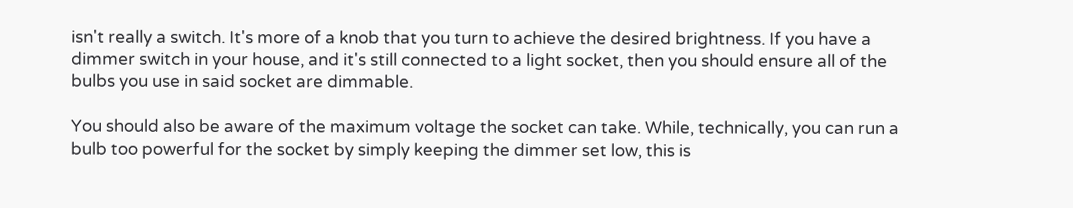isn't really a switch. It's more of a knob that you turn to achieve the desired brightness. If you have a dimmer switch in your house, and it's still connected to a light socket, then you should ensure all of the bulbs you use in said socket are dimmable.

You should also be aware of the maximum voltage the socket can take. While, technically, you can run a bulb too powerful for the socket by simply keeping the dimmer set low, this is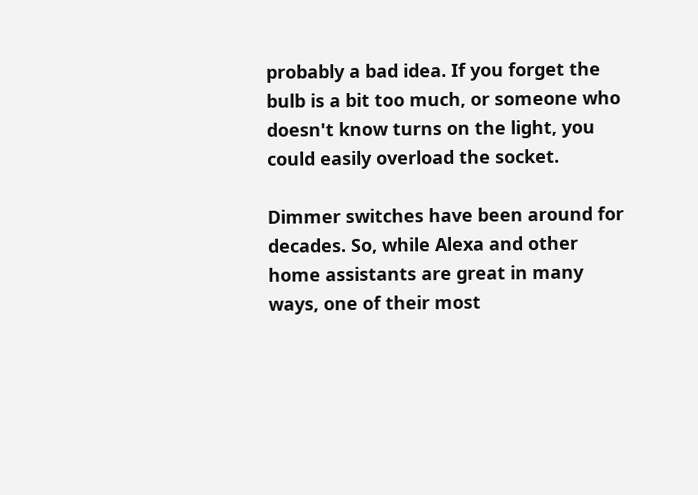probably a bad idea. If you forget the bulb is a bit too much, or someone who doesn't know turns on the light, you could easily overload the socket.

Dimmer switches have been around for decades. So, while Alexa and other home assistants are great in many ways, one of their most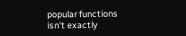popular functions isn't exactly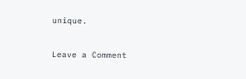unique.

Leave a Comment